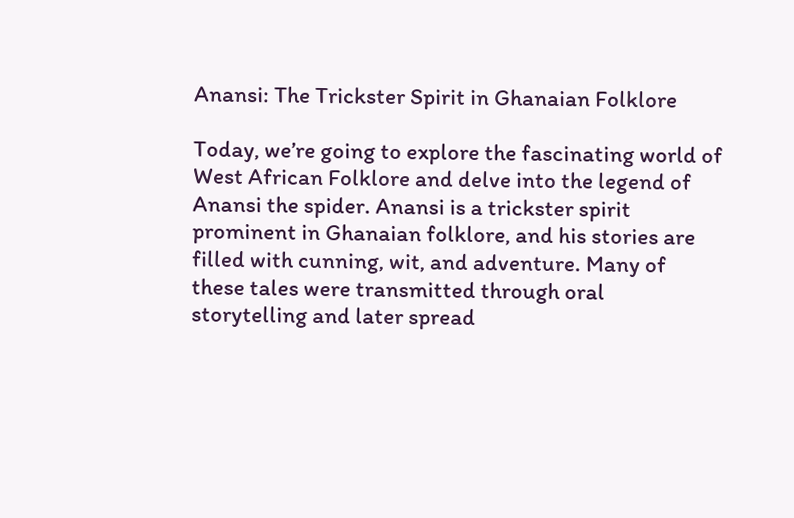Anansi: The Trickster Spirit in Ghanaian Folklore

Today, we’re going to explore the fascinating world of West African Folklore and delve into the legend of Anansi the spider. Anansi is a trickster spirit prominent in Ghanaian folklore, and his stories are filled with cunning, wit, and adventure. Many of these tales were transmitted through oral storytelling and later spread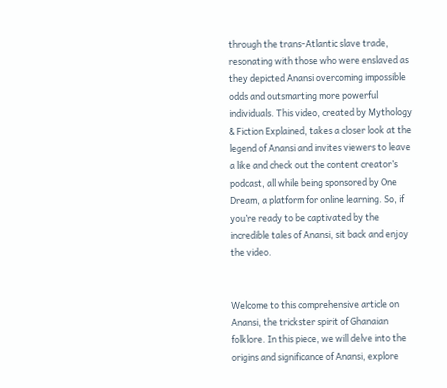through the trans-Atlantic slave trade, resonating with those who were enslaved as they depicted Anansi overcoming impossible odds and outsmarting more powerful individuals. This video, created by Mythology & Fiction Explained, takes a closer look at the legend of Anansi and invites viewers to leave a like and check out the content creator’s podcast, all while being sponsored by One Dream, a platform for online learning. So, if you’re ready to be captivated by the incredible tales of Anansi, sit back and enjoy the video.


Welcome to this comprehensive article on Anansi, the trickster spirit of Ghanaian folklore. In this piece, we will delve into the origins and significance of Anansi, explore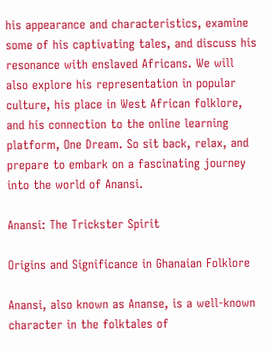his appearance and characteristics, examine some of his captivating tales, and discuss his resonance with enslaved Africans. We will also explore his representation in popular culture, his place in West African folklore, and his connection to the online learning platform, One Dream. So sit back, relax, and prepare to embark on a fascinating journey into the world of Anansi.

Anansi: The Trickster Spirit

Origins and Significance in Ghanaian Folklore

Anansi, also known as Ananse, is a well-known character in the folktales of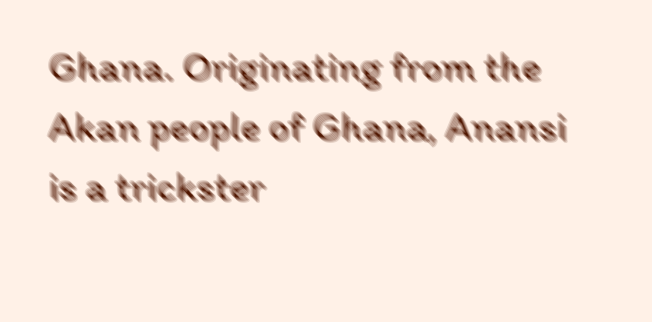Ghana. Originating from the Akan people of Ghana, Anansi is a trickster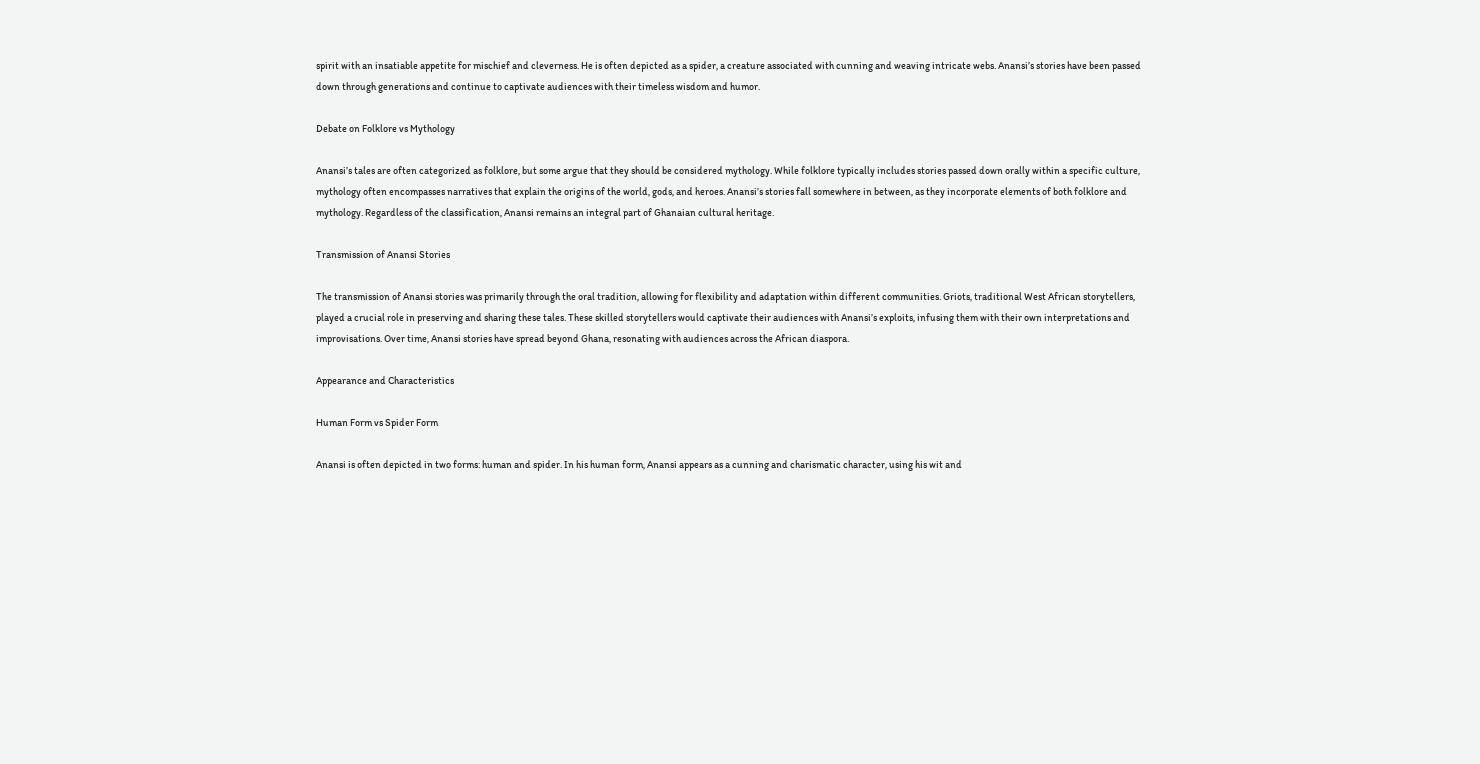spirit with an insatiable appetite for mischief and cleverness. He is often depicted as a spider, a creature associated with cunning and weaving intricate webs. Anansi’s stories have been passed down through generations and continue to captivate audiences with their timeless wisdom and humor.

Debate on Folklore vs Mythology

Anansi’s tales are often categorized as folklore, but some argue that they should be considered mythology. While folklore typically includes stories passed down orally within a specific culture, mythology often encompasses narratives that explain the origins of the world, gods, and heroes. Anansi’s stories fall somewhere in between, as they incorporate elements of both folklore and mythology. Regardless of the classification, Anansi remains an integral part of Ghanaian cultural heritage.

Transmission of Anansi Stories

The transmission of Anansi stories was primarily through the oral tradition, allowing for flexibility and adaptation within different communities. Griots, traditional West African storytellers, played a crucial role in preserving and sharing these tales. These skilled storytellers would captivate their audiences with Anansi’s exploits, infusing them with their own interpretations and improvisations. Over time, Anansi stories have spread beyond Ghana, resonating with audiences across the African diaspora.

Appearance and Characteristics

Human Form vs Spider Form

Anansi is often depicted in two forms: human and spider. In his human form, Anansi appears as a cunning and charismatic character, using his wit and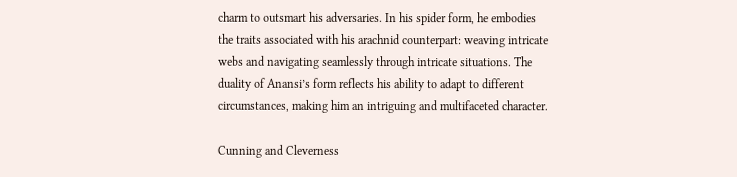charm to outsmart his adversaries. In his spider form, he embodies the traits associated with his arachnid counterpart: weaving intricate webs and navigating seamlessly through intricate situations. The duality of Anansi’s form reflects his ability to adapt to different circumstances, making him an intriguing and multifaceted character.

Cunning and Cleverness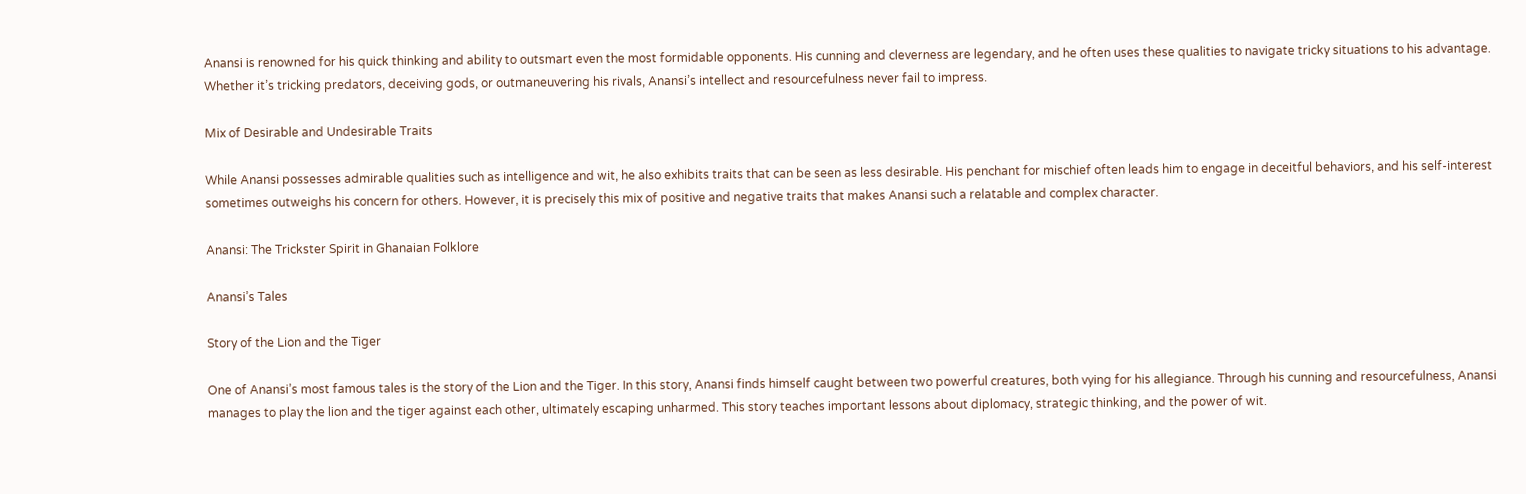Anansi is renowned for his quick thinking and ability to outsmart even the most formidable opponents. His cunning and cleverness are legendary, and he often uses these qualities to navigate tricky situations to his advantage. Whether it’s tricking predators, deceiving gods, or outmaneuvering his rivals, Anansi’s intellect and resourcefulness never fail to impress.

Mix of Desirable and Undesirable Traits

While Anansi possesses admirable qualities such as intelligence and wit, he also exhibits traits that can be seen as less desirable. His penchant for mischief often leads him to engage in deceitful behaviors, and his self-interest sometimes outweighs his concern for others. However, it is precisely this mix of positive and negative traits that makes Anansi such a relatable and complex character.

Anansi: The Trickster Spirit in Ghanaian Folklore

Anansi’s Tales

Story of the Lion and the Tiger

One of Anansi’s most famous tales is the story of the Lion and the Tiger. In this story, Anansi finds himself caught between two powerful creatures, both vying for his allegiance. Through his cunning and resourcefulness, Anansi manages to play the lion and the tiger against each other, ultimately escaping unharmed. This story teaches important lessons about diplomacy, strategic thinking, and the power of wit.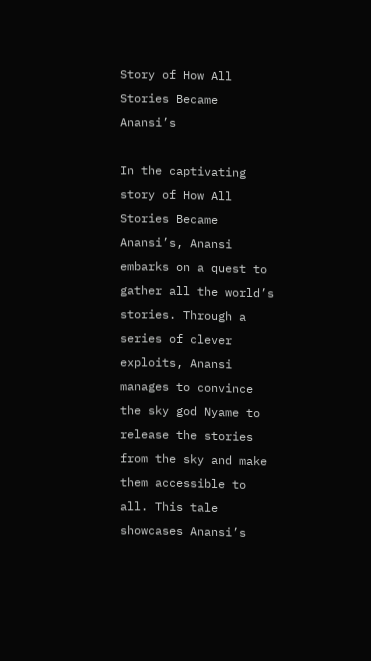Story of How All Stories Became Anansi’s

In the captivating story of How All Stories Became Anansi’s, Anansi embarks on a quest to gather all the world’s stories. Through a series of clever exploits, Anansi manages to convince the sky god Nyame to release the stories from the sky and make them accessible to all. This tale showcases Anansi’s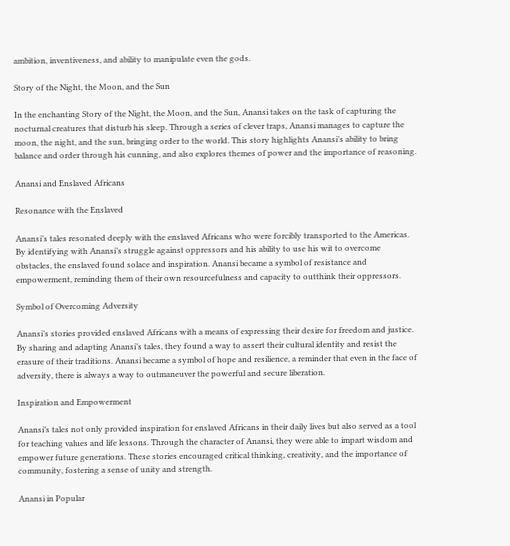ambition, inventiveness, and ability to manipulate even the gods.

Story of the Night, the Moon, and the Sun

In the enchanting Story of the Night, the Moon, and the Sun, Anansi takes on the task of capturing the nocturnal creatures that disturb his sleep. Through a series of clever traps, Anansi manages to capture the moon, the night, and the sun, bringing order to the world. This story highlights Anansi’s ability to bring balance and order through his cunning, and also explores themes of power and the importance of reasoning.

Anansi and Enslaved Africans

Resonance with the Enslaved

Anansi’s tales resonated deeply with the enslaved Africans who were forcibly transported to the Americas. By identifying with Anansi’s struggle against oppressors and his ability to use his wit to overcome obstacles, the enslaved found solace and inspiration. Anansi became a symbol of resistance and empowerment, reminding them of their own resourcefulness and capacity to outthink their oppressors.

Symbol of Overcoming Adversity

Anansi’s stories provided enslaved Africans with a means of expressing their desire for freedom and justice. By sharing and adapting Anansi’s tales, they found a way to assert their cultural identity and resist the erasure of their traditions. Anansi became a symbol of hope and resilience, a reminder that even in the face of adversity, there is always a way to outmaneuver the powerful and secure liberation.

Inspiration and Empowerment

Anansi’s tales not only provided inspiration for enslaved Africans in their daily lives but also served as a tool for teaching values and life lessons. Through the character of Anansi, they were able to impart wisdom and empower future generations. These stories encouraged critical thinking, creativity, and the importance of community, fostering a sense of unity and strength.

Anansi in Popular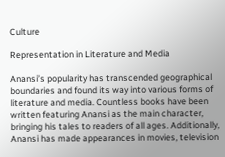Culture

Representation in Literature and Media

Anansi’s popularity has transcended geographical boundaries and found its way into various forms of literature and media. Countless books have been written featuring Anansi as the main character, bringing his tales to readers of all ages. Additionally, Anansi has made appearances in movies, television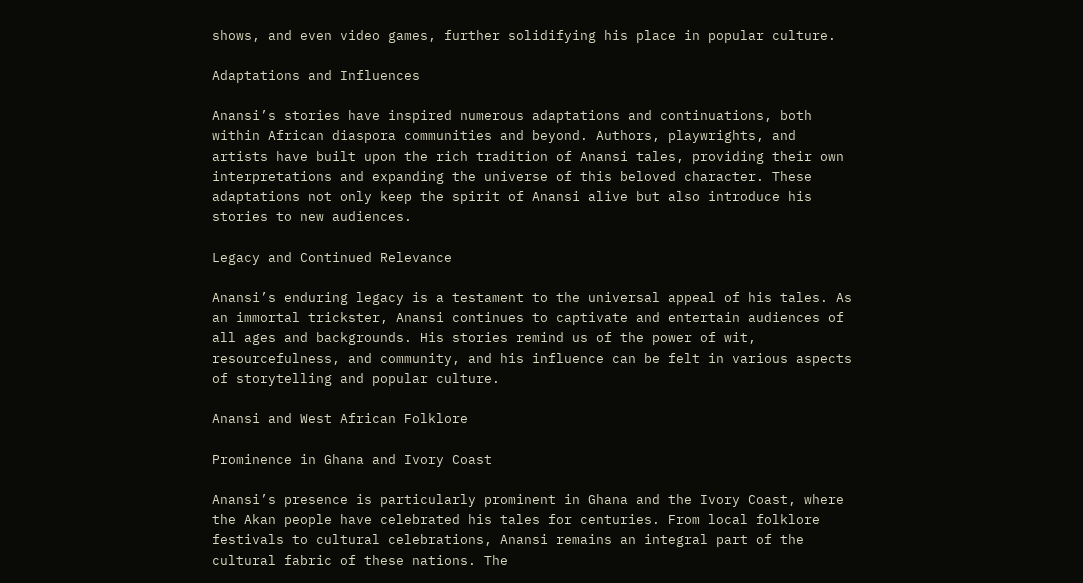shows, and even video games, further solidifying his place in popular culture.

Adaptations and Influences

Anansi’s stories have inspired numerous adaptations and continuations, both within African diaspora communities and beyond. Authors, playwrights, and artists have built upon the rich tradition of Anansi tales, providing their own interpretations and expanding the universe of this beloved character. These adaptations not only keep the spirit of Anansi alive but also introduce his stories to new audiences.

Legacy and Continued Relevance

Anansi’s enduring legacy is a testament to the universal appeal of his tales. As an immortal trickster, Anansi continues to captivate and entertain audiences of all ages and backgrounds. His stories remind us of the power of wit, resourcefulness, and community, and his influence can be felt in various aspects of storytelling and popular culture.

Anansi and West African Folklore

Prominence in Ghana and Ivory Coast

Anansi’s presence is particularly prominent in Ghana and the Ivory Coast, where the Akan people have celebrated his tales for centuries. From local folklore festivals to cultural celebrations, Anansi remains an integral part of the cultural fabric of these nations. The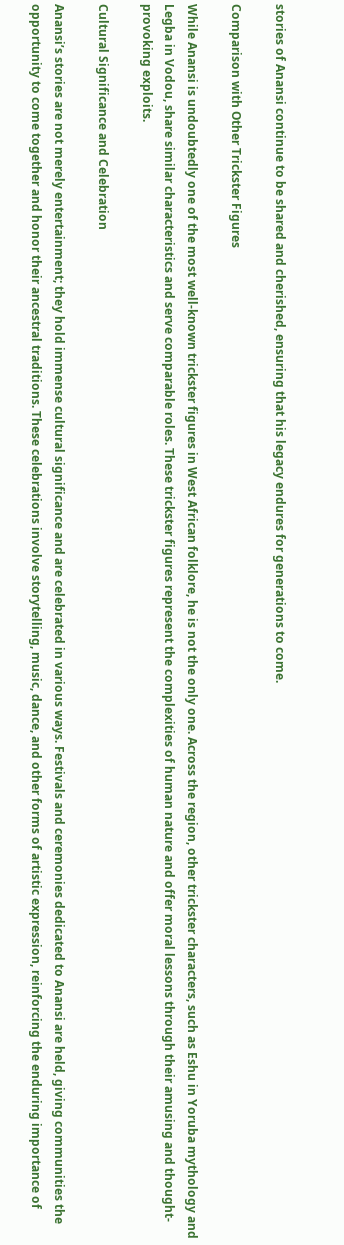stories of Anansi continue to be shared and cherished, ensuring that his legacy endures for generations to come.

Comparison with Other Trickster Figures

While Anansi is undoubtedly one of the most well-known trickster figures in West African folklore, he is not the only one. Across the region, other trickster characters, such as Eshu in Yoruba mythology and Legba in Vodou, share similar characteristics and serve comparable roles. These trickster figures represent the complexities of human nature and offer moral lessons through their amusing and thought-provoking exploits.

Cultural Significance and Celebration

Anansi’s stories are not merely entertainment; they hold immense cultural significance and are celebrated in various ways. Festivals and ceremonies dedicated to Anansi are held, giving communities the opportunity to come together and honor their ancestral traditions. These celebrations involve storytelling, music, dance, and other forms of artistic expression, reinforcing the enduring importance of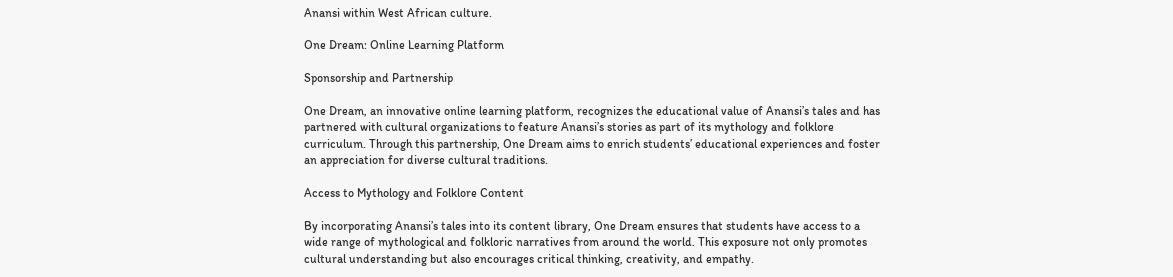Anansi within West African culture.

One Dream: Online Learning Platform

Sponsorship and Partnership

One Dream, an innovative online learning platform, recognizes the educational value of Anansi’s tales and has partnered with cultural organizations to feature Anansi’s stories as part of its mythology and folklore curriculum. Through this partnership, One Dream aims to enrich students’ educational experiences and foster an appreciation for diverse cultural traditions.

Access to Mythology and Folklore Content

By incorporating Anansi’s tales into its content library, One Dream ensures that students have access to a wide range of mythological and folkloric narratives from around the world. This exposure not only promotes cultural understanding but also encourages critical thinking, creativity, and empathy.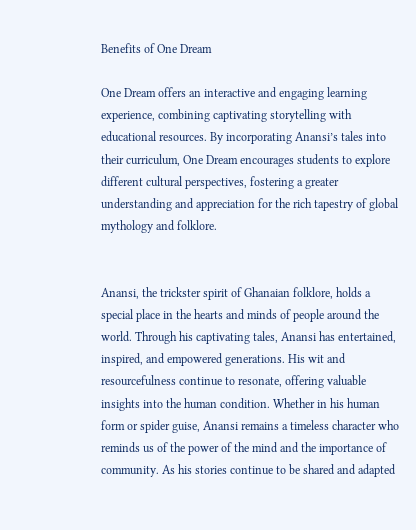Benefits of One Dream

One Dream offers an interactive and engaging learning experience, combining captivating storytelling with educational resources. By incorporating Anansi’s tales into their curriculum, One Dream encourages students to explore different cultural perspectives, fostering a greater understanding and appreciation for the rich tapestry of global mythology and folklore.


Anansi, the trickster spirit of Ghanaian folklore, holds a special place in the hearts and minds of people around the world. Through his captivating tales, Anansi has entertained, inspired, and empowered generations. His wit and resourcefulness continue to resonate, offering valuable insights into the human condition. Whether in his human form or spider guise, Anansi remains a timeless character who reminds us of the power of the mind and the importance of community. As his stories continue to be shared and adapted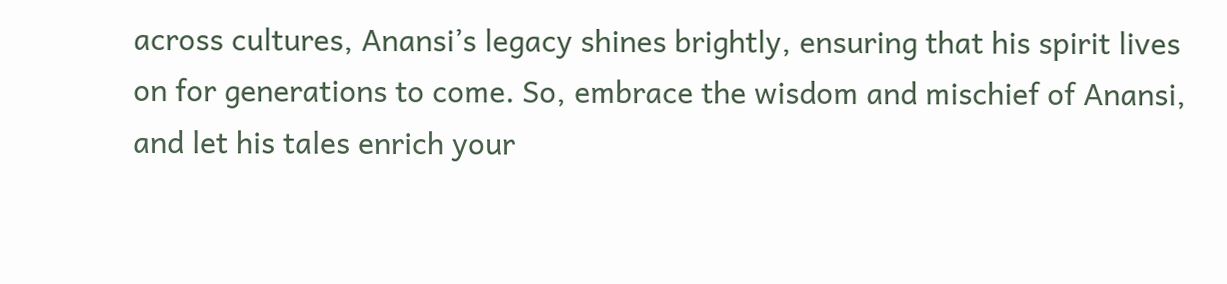across cultures, Anansi’s legacy shines brightly, ensuring that his spirit lives on for generations to come. So, embrace the wisdom and mischief of Anansi, and let his tales enrich your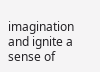imagination and ignite a sense of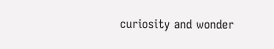curiosity and wonder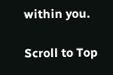within you.

Scroll to Top